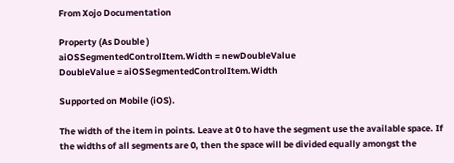From Xojo Documentation

Property (As Double )
aiOSSegmentedControlItem.Width = newDoubleValue
DoubleValue = aiOSSegmentedControlItem.Width

Supported on Mobile (iOS).

The width of the item in points. Leave at 0 to have the segment use the available space. If the widths of all segments are 0, then the space will be divided equally amongst the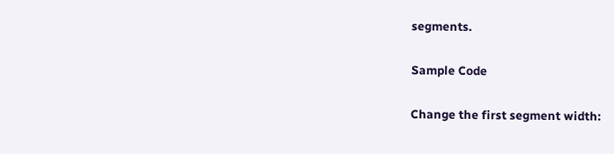segments.

Sample Code

Change the first segment width: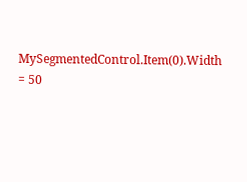MySegmentedControl.Item(0).Width = 50